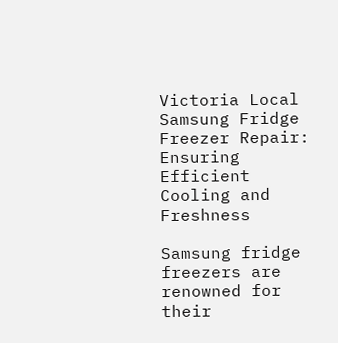Victoria Local Samsung Fridge Freezer Repair: Ensuring Efficient Cooling and Freshness

Samsung fridge freezers are renowned for their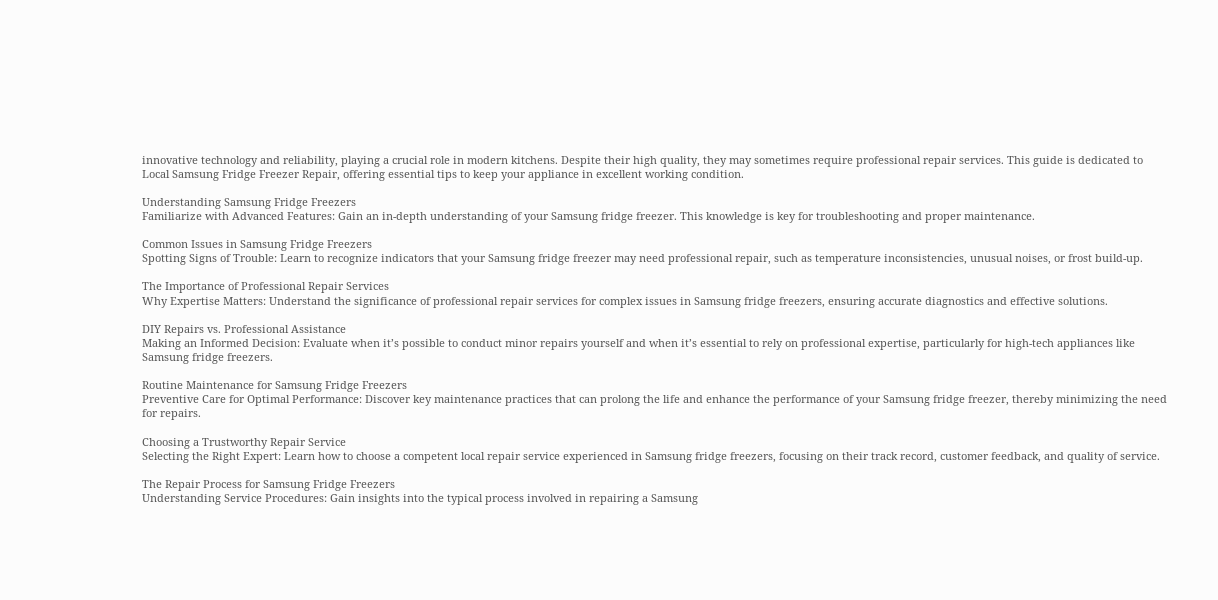innovative technology and reliability, playing a crucial role in modern kitchens. Despite their high quality, they may sometimes require professional repair services. This guide is dedicated to Local Samsung Fridge Freezer Repair, offering essential tips to keep your appliance in excellent working condition.

Understanding Samsung Fridge Freezers
Familiarize with Advanced Features: Gain an in-depth understanding of your Samsung fridge freezer. This knowledge is key for troubleshooting and proper maintenance.

Common Issues in Samsung Fridge Freezers
Spotting Signs of Trouble: Learn to recognize indicators that your Samsung fridge freezer may need professional repair, such as temperature inconsistencies, unusual noises, or frost build-up.

The Importance of Professional Repair Services
Why Expertise Matters: Understand the significance of professional repair services for complex issues in Samsung fridge freezers, ensuring accurate diagnostics and effective solutions.

DIY Repairs vs. Professional Assistance
Making an Informed Decision: Evaluate when it’s possible to conduct minor repairs yourself and when it’s essential to rely on professional expertise, particularly for high-tech appliances like Samsung fridge freezers.

Routine Maintenance for Samsung Fridge Freezers
Preventive Care for Optimal Performance: Discover key maintenance practices that can prolong the life and enhance the performance of your Samsung fridge freezer, thereby minimizing the need for repairs.

Choosing a Trustworthy Repair Service
Selecting the Right Expert: Learn how to choose a competent local repair service experienced in Samsung fridge freezers, focusing on their track record, customer feedback, and quality of service.

The Repair Process for Samsung Fridge Freezers
Understanding Service Procedures: Gain insights into the typical process involved in repairing a Samsung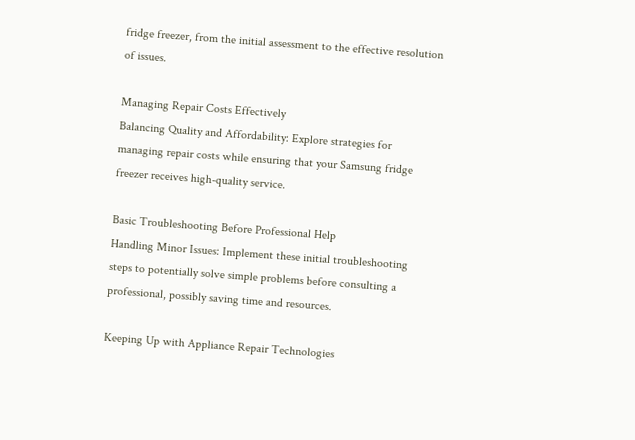fridge freezer, from the initial assessment to the effective resolution of issues.

Managing Repair Costs Effectively
Balancing Quality and Affordability: Explore strategies for managing repair costs while ensuring that your Samsung fridge freezer receives high-quality service.

Basic Troubleshooting Before Professional Help
Handling Minor Issues: Implement these initial troubleshooting steps to potentially solve simple problems before consulting a professional, possibly saving time and resources.

Keeping Up with Appliance Repair Technologies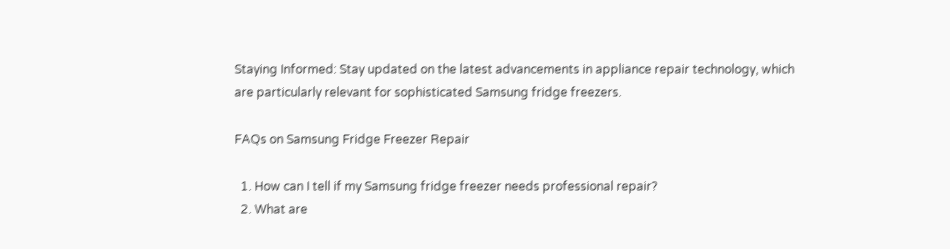Staying Informed: Stay updated on the latest advancements in appliance repair technology, which are particularly relevant for sophisticated Samsung fridge freezers.

FAQs on Samsung Fridge Freezer Repair

  1. How can I tell if my Samsung fridge freezer needs professional repair?
  2. What are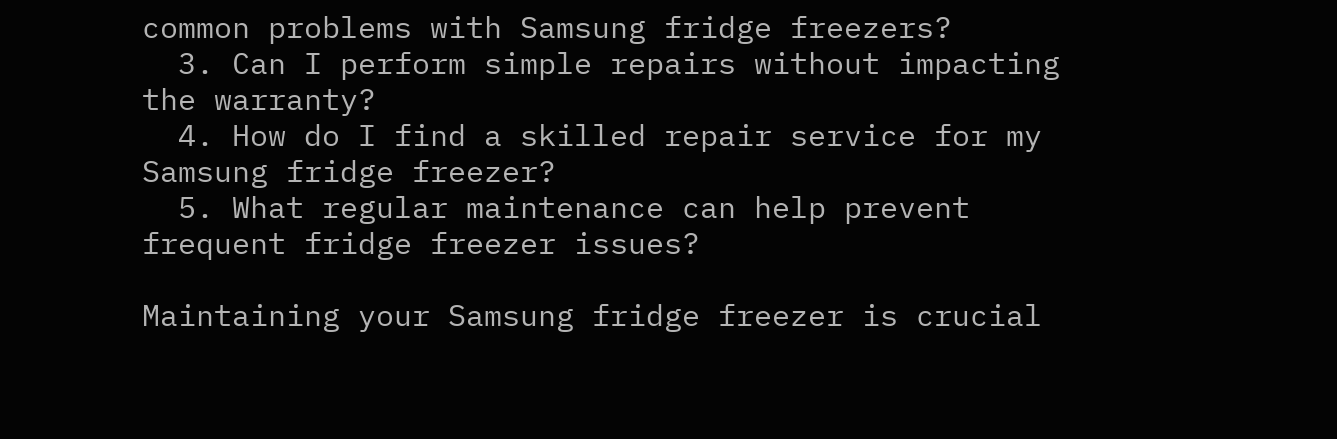common problems with Samsung fridge freezers?
  3. Can I perform simple repairs without impacting the warranty?
  4. How do I find a skilled repair service for my Samsung fridge freezer?
  5. What regular maintenance can help prevent frequent fridge freezer issues?

Maintaining your Samsung fridge freezer is crucial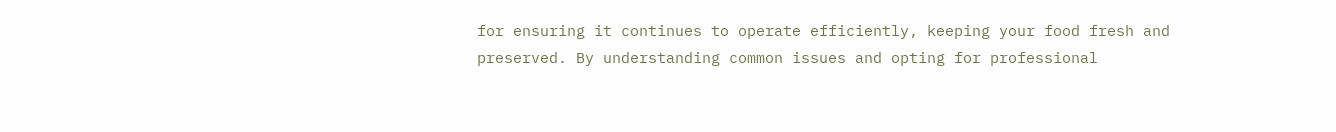for ensuring it continues to operate efficiently, keeping your food fresh and preserved. By understanding common issues and opting for professional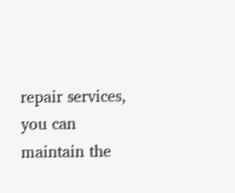repair services, you can maintain the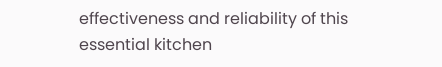effectiveness and reliability of this essential kitchen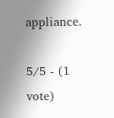appliance.

5/5 - (1 vote)